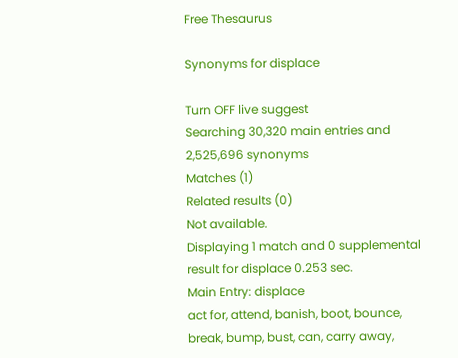Free Thesaurus

Synonyms for displace

Turn OFF live suggest
Searching 30,320 main entries and 2,525,696 synonyms
Matches (1)
Related results (0)
Not available.
Displaying 1 match and 0 supplemental result for displace 0.253 sec.
Main Entry: displace
act for, attend, banish, boot, bounce, break, bump, bust, can, carry away,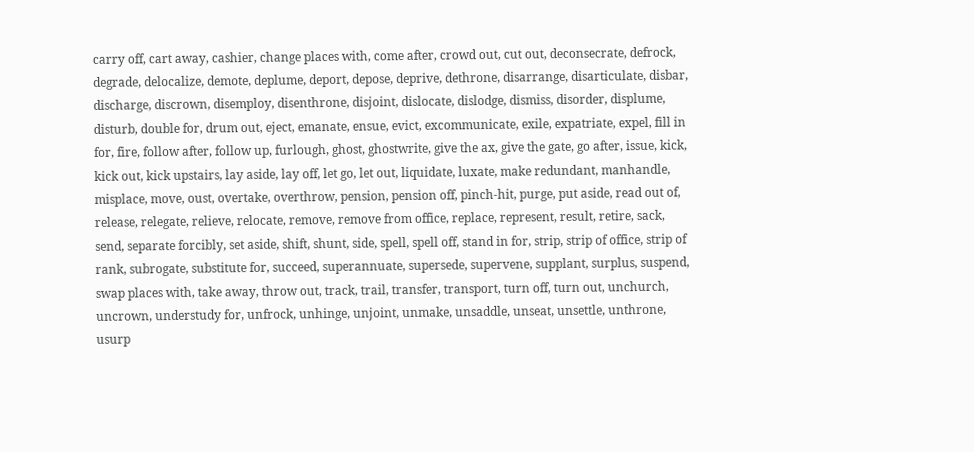carry off, cart away, cashier, change places with, come after, crowd out, cut out, deconsecrate, defrock, degrade, delocalize, demote, deplume, deport, depose, deprive, dethrone, disarrange, disarticulate, disbar, discharge, discrown, disemploy, disenthrone, disjoint, dislocate, dislodge, dismiss, disorder, displume, disturb, double for, drum out, eject, emanate, ensue, evict, excommunicate, exile, expatriate, expel, fill in for, fire, follow after, follow up, furlough, ghost, ghostwrite, give the ax, give the gate, go after, issue, kick, kick out, kick upstairs, lay aside, lay off, let go, let out, liquidate, luxate, make redundant, manhandle, misplace, move, oust, overtake, overthrow, pension, pension off, pinch-hit, purge, put aside, read out of, release, relegate, relieve, relocate, remove, remove from office, replace, represent, result, retire, sack, send, separate forcibly, set aside, shift, shunt, side, spell, spell off, stand in for, strip, strip of office, strip of rank, subrogate, substitute for, succeed, superannuate, supersede, supervene, supplant, surplus, suspend, swap places with, take away, throw out, track, trail, transfer, transport, turn off, turn out, unchurch, uncrown, understudy for, unfrock, unhinge, unjoint, unmake, unsaddle, unseat, unsettle, unthrone, usurp